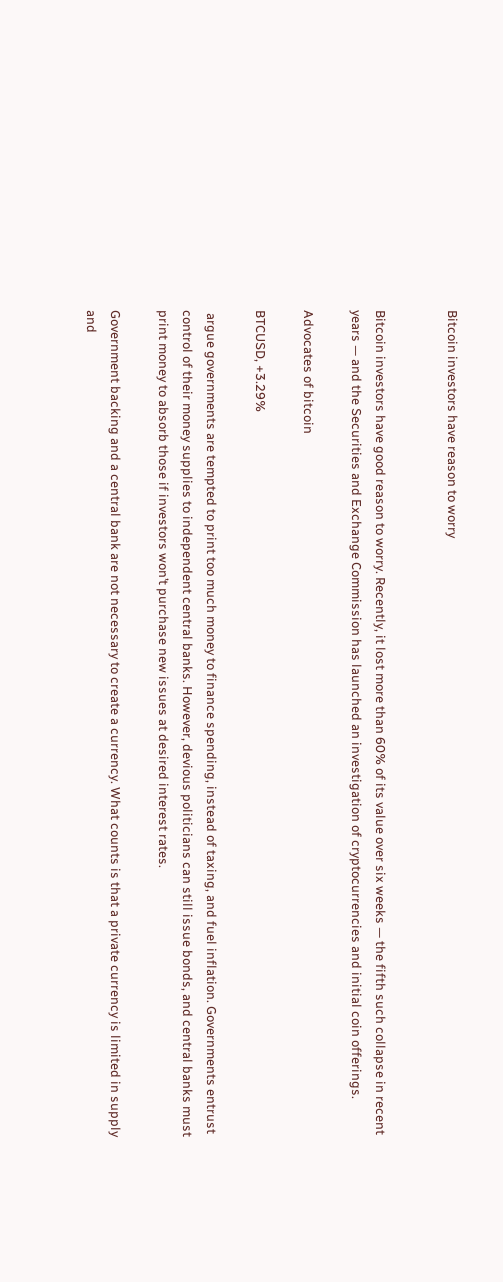Bitcoin investors have reason to worry


Bitcoin investors have good reason to worry. Recently, it lost more than 60% of its value over six weeks — the fifth such collapse in recent years — and the Securities and Exchange Commission has launched an investigation of cryptocurrencies and initial coin offerings.

Advocates of bitcoin

BTCUSD, +3.29%

 argue governments are tempted to print too much money to finance spending, instead of taxing, and fuel inflation. Governments entrust control of their money supplies to independent central banks. However, devious politicians can still issue bonds, and central banks must print money to absorb those if investors won’t purchase new issues at desired interest rates.

Government backing and a central bank are not necessary to create a currency. What counts is that a private currency is limited in supply and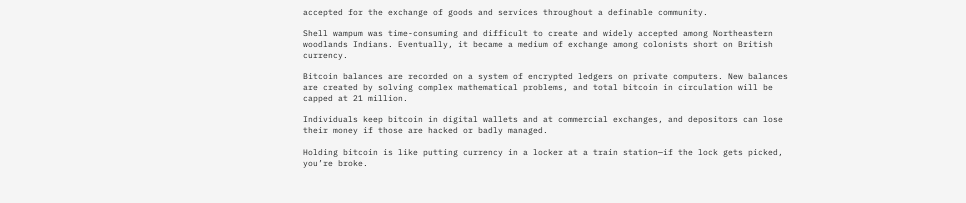accepted for the exchange of goods and services throughout a definable community.

Shell wampum was time-consuming and difficult to create and widely accepted among Northeastern woodlands Indians. Eventually, it became a medium of exchange among colonists short on British currency.

Bitcoin balances are recorded on a system of encrypted ledgers on private computers. New balances are created by solving complex mathematical problems, and total bitcoin in circulation will be capped at 21 million.

Individuals keep bitcoin in digital wallets and at commercial exchanges, and depositors can lose their money if those are hacked or badly managed.

Holding bitcoin is like putting currency in a locker at a train station—if the lock gets picked, you’re broke.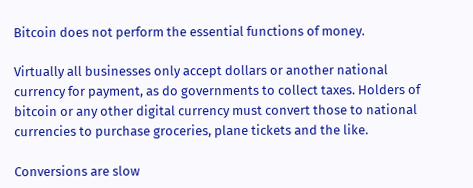Bitcoin does not perform the essential functions of money.

Virtually all businesses only accept dollars or another national currency for payment, as do governments to collect taxes. Holders of bitcoin or any other digital currency must convert those to national currencies to purchase groceries, plane tickets and the like.

Conversions are slow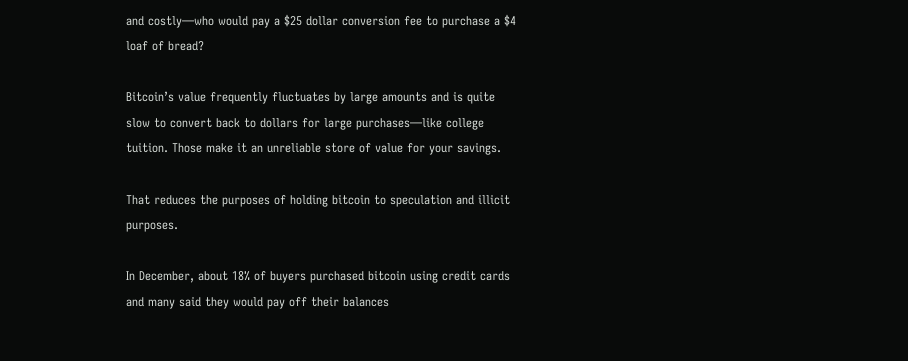and costly—who would pay a $25 dollar conversion fee to purchase a $4 loaf of bread?

Bitcoin’s value frequently fluctuates by large amounts and is quite slow to convert back to dollars for large purchases—like college tuition. Those make it an unreliable store of value for your savings.

That reduces the purposes of holding bitcoin to speculation and illicit purposes.

In December, about 18% of buyers purchased bitcoin using credit cards and many said they would pay off their balances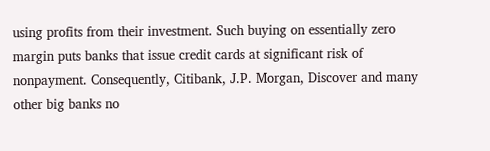using profits from their investment. Such buying on essentially zero margin puts banks that issue credit cards at significant risk of nonpayment. Consequently, Citibank, J.P. Morgan, Discover and many other big banks no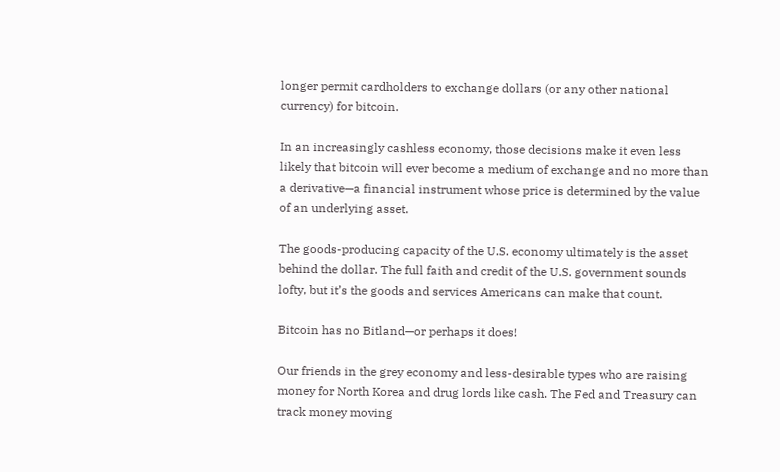longer permit cardholders to exchange dollars (or any other national currency) for bitcoin.

In an increasingly cashless economy, those decisions make it even less likely that bitcoin will ever become a medium of exchange and no more than a derivative—a financial instrument whose price is determined by the value of an underlying asset.

The goods-producing capacity of the U.S. economy ultimately is the asset behind the dollar. The full faith and credit of the U.S. government sounds lofty, but it’s the goods and services Americans can make that count.

Bitcoin has no Bitland—or perhaps it does!

Our friends in the grey economy and less-desirable types who are raising money for North Korea and drug lords like cash. The Fed and Treasury can track money moving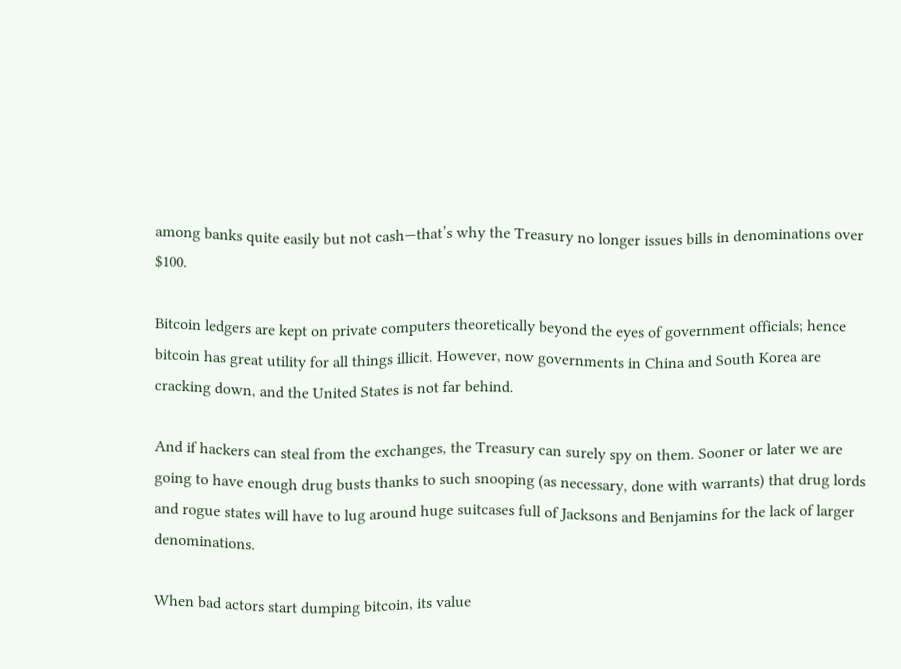among banks quite easily but not cash—that’s why the Treasury no longer issues bills in denominations over $100.

Bitcoin ledgers are kept on private computers theoretically beyond the eyes of government officials; hence bitcoin has great utility for all things illicit. However, now governments in China and South Korea are cracking down, and the United States is not far behind.

And if hackers can steal from the exchanges, the Treasury can surely spy on them. Sooner or later we are going to have enough drug busts thanks to such snooping (as necessary, done with warrants) that drug lords and rogue states will have to lug around huge suitcases full of Jacksons and Benjamins for the lack of larger denominations.

When bad actors start dumping bitcoin, its value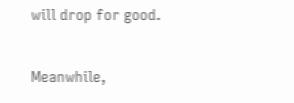will drop for good.

Meanwhile,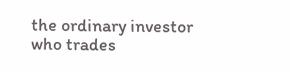the ordinary investor who trades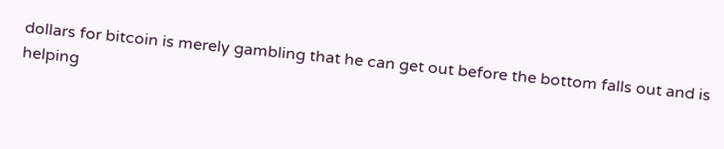dollars for bitcoin is merely gambling that he can get out before the bottom falls out and is helping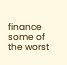finance some of the worst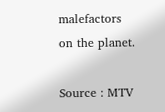malefactors on the planet.

Source : MTV